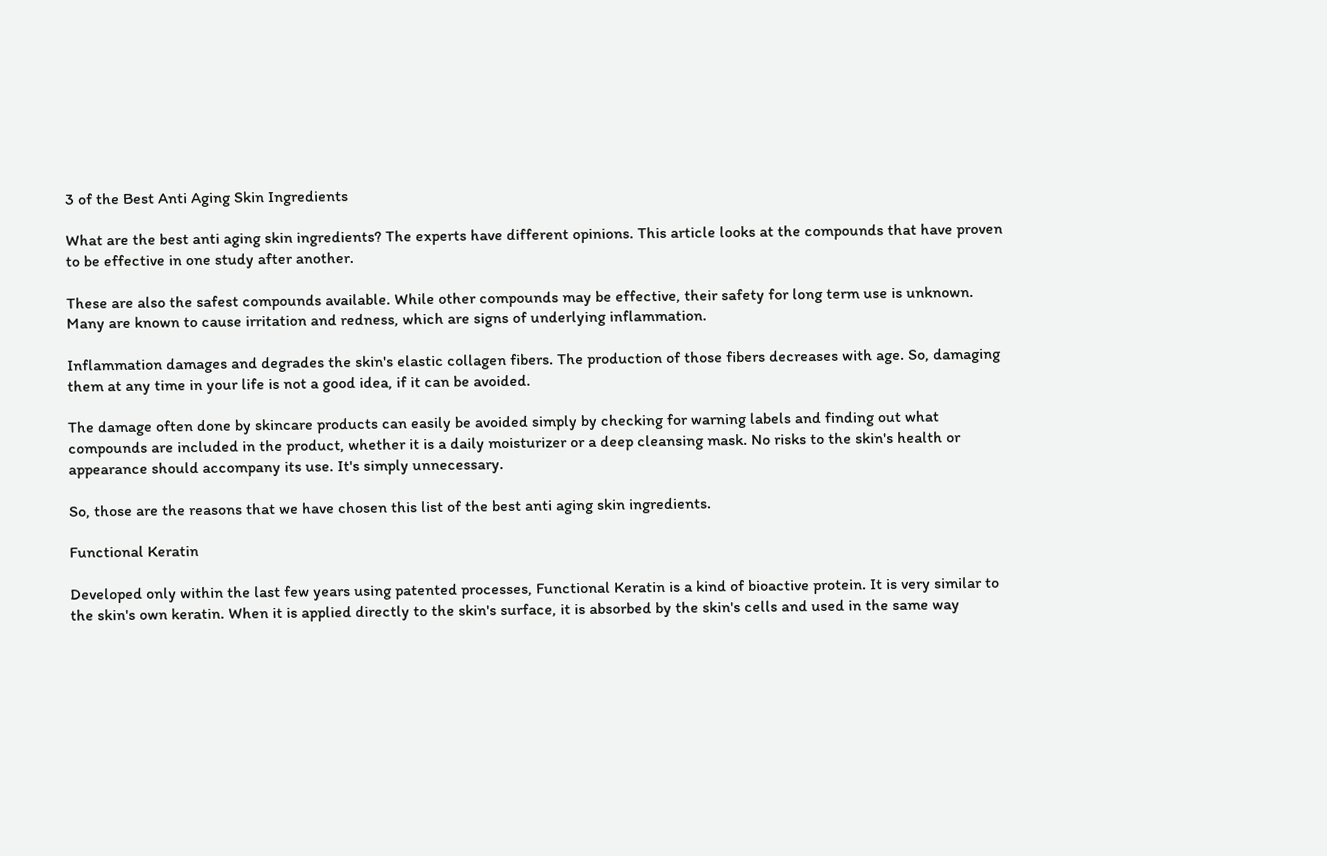3 of the Best Anti Aging Skin Ingredients

What are the best anti aging skin ingredients? The experts have different opinions. This article looks at the compounds that have proven to be effective in one study after another.

These are also the safest compounds available. While other compounds may be effective, their safety for long term use is unknown. Many are known to cause irritation and redness, which are signs of underlying inflammation.

Inflammation damages and degrades the skin's elastic collagen fibers. The production of those fibers decreases with age. So, damaging them at any time in your life is not a good idea, if it can be avoided.

The damage often done by skincare products can easily be avoided simply by checking for warning labels and finding out what compounds are included in the product, whether it is a daily moisturizer or a deep cleansing mask. No risks to the skin's health or appearance should accompany its use. It's simply unnecessary.

So, those are the reasons that we have chosen this list of the best anti aging skin ingredients.

Functional Keratin

Developed only within the last few years using patented processes, Functional Keratin is a kind of bioactive protein. It is very similar to the skin's own keratin. When it is applied directly to the skin's surface, it is absorbed by the skin's cells and used in the same way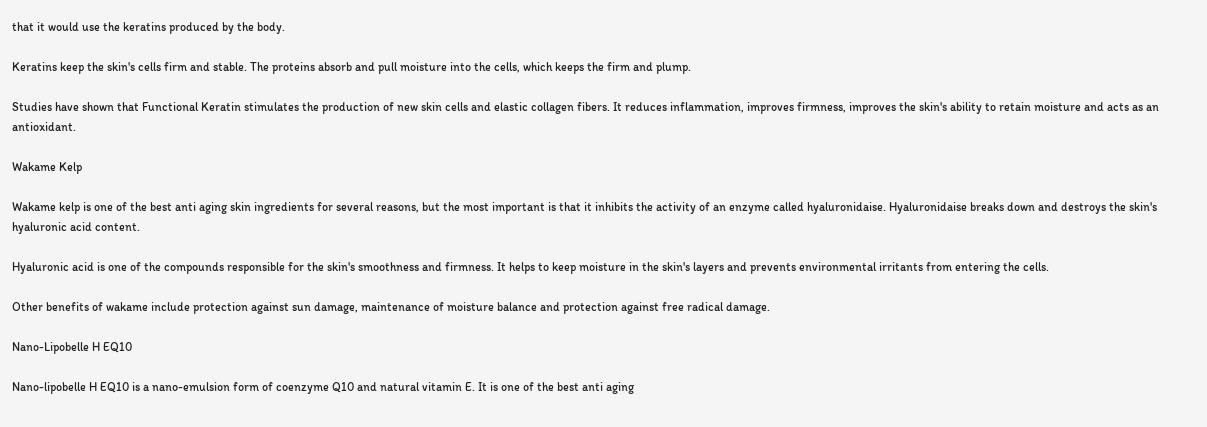that it would use the keratins produced by the body.

Keratins keep the skin's cells firm and stable. The proteins absorb and pull moisture into the cells, which keeps the firm and plump.

Studies have shown that Functional Keratin stimulates the production of new skin cells and elastic collagen fibers. It reduces inflammation, improves firmness, improves the skin's ability to retain moisture and acts as an antioxidant.

Wakame Kelp

Wakame kelp is one of the best anti aging skin ingredients for several reasons, but the most important is that it inhibits the activity of an enzyme called hyaluronidaise. Hyaluronidaise breaks down and destroys the skin's hyaluronic acid content.

Hyaluronic acid is one of the compounds responsible for the skin's smoothness and firmness. It helps to keep moisture in the skin's layers and prevents environmental irritants from entering the cells.

Other benefits of wakame include protection against sun damage, maintenance of moisture balance and protection against free radical damage.

Nano-Lipobelle H EQ10

Nano-lipobelle H EQ10 is a nano-emulsion form of coenzyme Q10 and natural vitamin E. It is one of the best anti aging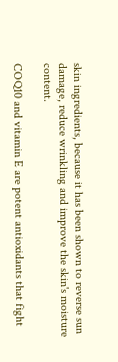skin ingredients, because it has been shown to reverse sun damage, reduce wrinkling and improve the skin's moisture content.

COQ10 and vitamin E are potent antioxidants that fight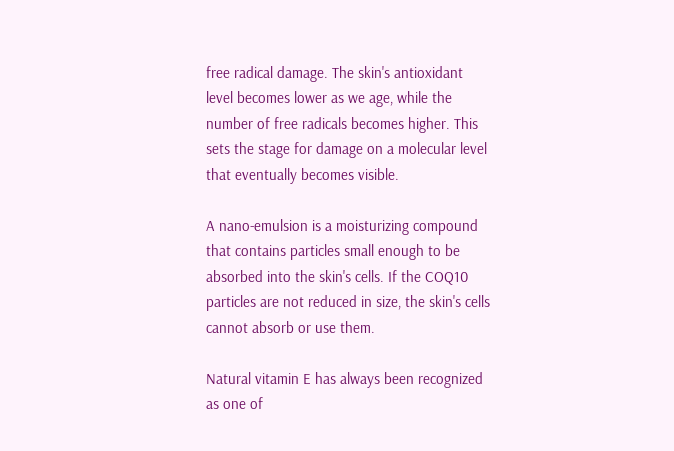free radical damage. The skin's antioxidant level becomes lower as we age, while the number of free radicals becomes higher. This sets the stage for damage on a molecular level that eventually becomes visible.

A nano-emulsion is a moisturizing compound that contains particles small enough to be absorbed into the skin's cells. If the COQ10 particles are not reduced in size, the skin's cells cannot absorb or use them.

Natural vitamin E has always been recognized as one of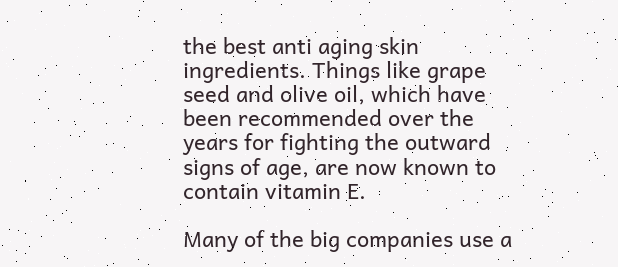the best anti aging skin ingredients. Things like grape seed and olive oil, which have been recommended over the years for fighting the outward signs of age, are now known to contain vitamin E.

Many of the big companies use a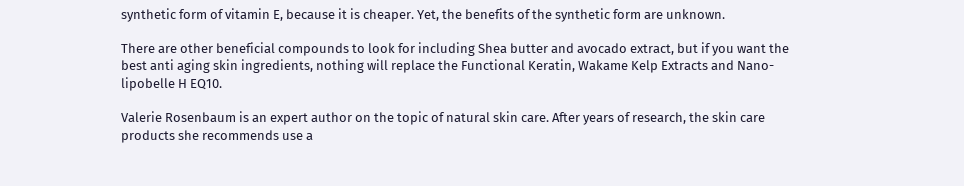synthetic form of vitamin E, because it is cheaper. Yet, the benefits of the synthetic form are unknown.

There are other beneficial compounds to look for including Shea butter and avocado extract, but if you want the best anti aging skin ingredients, nothing will replace the Functional Keratin, Wakame Kelp Extracts and Nano-lipobelle H EQ10.

Valerie Rosenbaum is an expert author on the topic of natural skin care. After years of research, the skin care products she recommends use a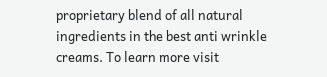proprietary blend of all natural ingredients in the best anti wrinkle creams. To learn more visit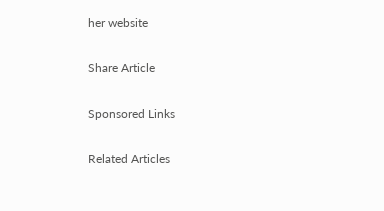her website

Share Article

Sponsored Links

Related Articles